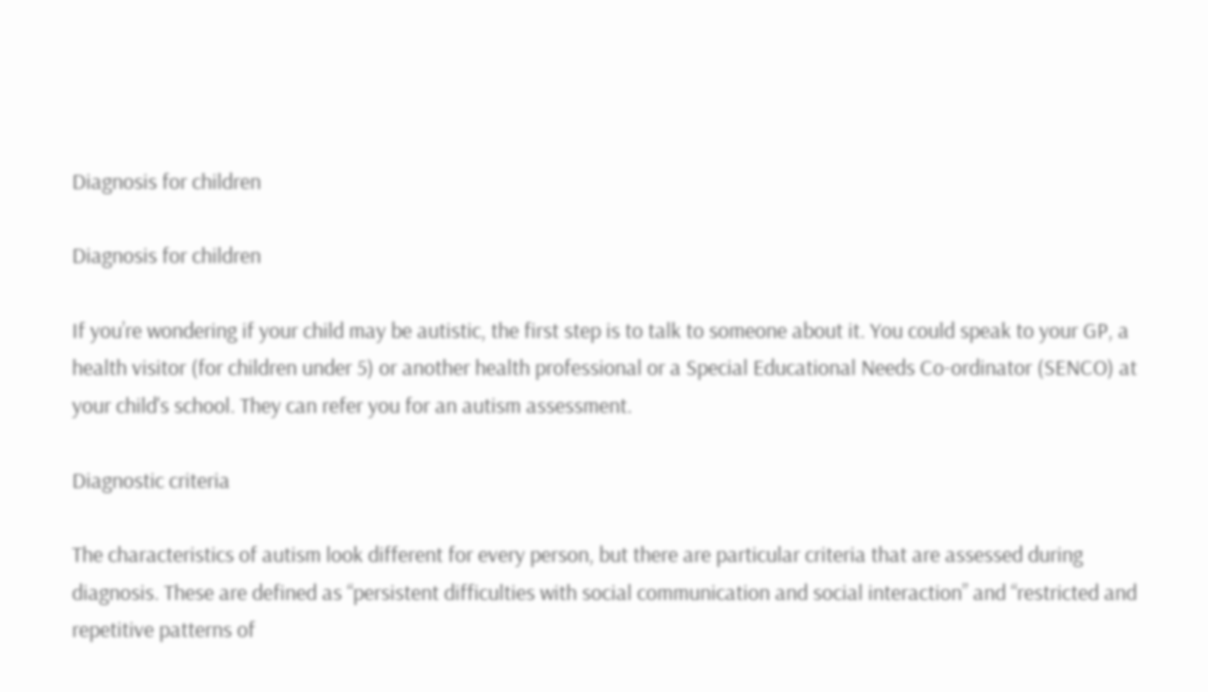Diagnosis for children

Diagnosis for children

If you’re wondering if your child may be autistic, the first step is to talk to someone about it. You could speak to your GP, a health visitor (for children under 5) or another health professional or a Special Educational Needs Co-ordinator (SENCO) at your child's school. They can refer you for an autism assessment.

Diagnostic criteria

The characteristics of autism look different for every person, but there are particular criteria that are assessed during diagnosis. These are defined as “persistent difficulties with social communication and social interaction” and “restricted and repetitive patterns of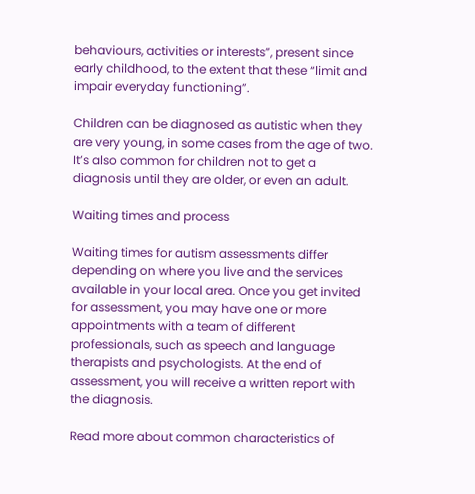behaviours, activities or interests”, present since early childhood, to the extent that these “limit and impair everyday functioning”.

Children can be diagnosed as autistic when they are very young, in some cases from the age of two. It’s also common for children not to get a diagnosis until they are older, or even an adult.

Waiting times and process

Waiting times for autism assessments differ depending on where you live and the services available in your local area. Once you get invited for assessment, you may have one or more appointments with a team of different professionals, such as speech and language therapists and psychologists. At the end of assessment, you will receive a written report with the diagnosis.

Read more about common characteristics of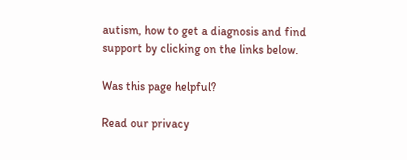autism, how to get a diagnosis and find support by clicking on the links below.

Was this page helpful?

Read our privacy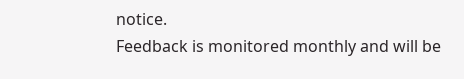notice.
Feedback is monitored monthly and will be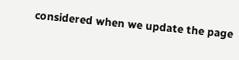considered when we update the page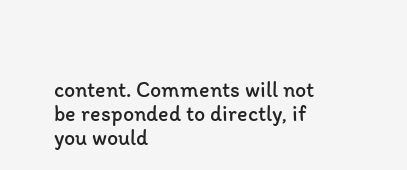content. Comments will not be responded to directly, if you would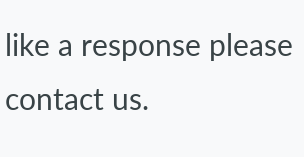like a response please contact us.